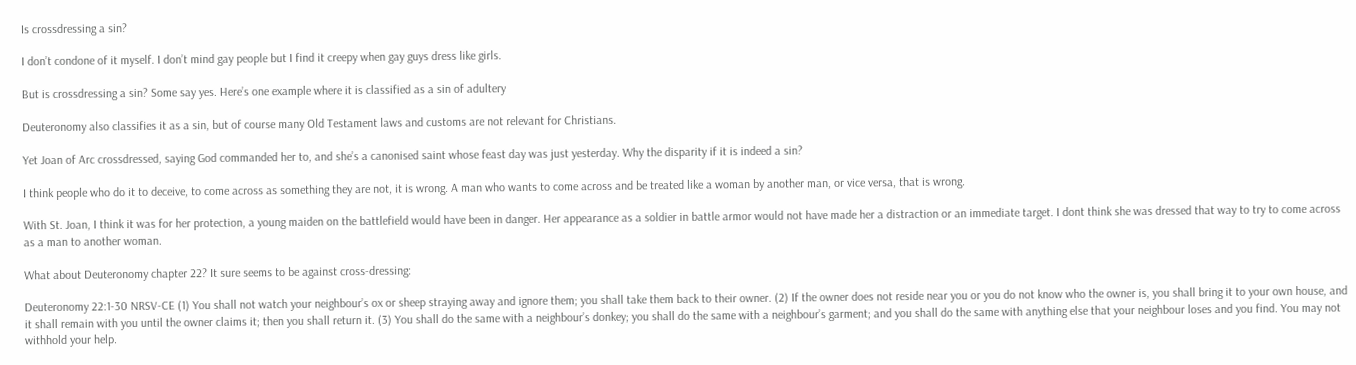Is crossdressing a sin?

I don’t condone of it myself. I don’t mind gay people but I find it creepy when gay guys dress like girls.

But is crossdressing a sin? Some say yes. Here’s one example where it is classified as a sin of adultery

Deuteronomy also classifies it as a sin, but of course many Old Testament laws and customs are not relevant for Christians.

Yet Joan of Arc crossdressed, saying God commanded her to, and she’s a canonised saint whose feast day was just yesterday. Why the disparity if it is indeed a sin?

I think people who do it to deceive, to come across as something they are not, it is wrong. A man who wants to come across and be treated like a woman by another man, or vice versa, that is wrong.

With St. Joan, I think it was for her protection, a young maiden on the battlefield would have been in danger. Her appearance as a soldier in battle armor would not have made her a distraction or an immediate target. I dont think she was dressed that way to try to come across as a man to another woman.

What about Deuteronomy chapter 22? It sure seems to be against cross-dressing:

Deuteronomy 22:1-30 NRSV-CE (1) You shall not watch your neighbour’s ox or sheep straying away and ignore them; you shall take them back to their owner. (2) If the owner does not reside near you or you do not know who the owner is, you shall bring it to your own house, and it shall remain with you until the owner claims it; then you shall return it. (3) You shall do the same with a neighbour’s donkey; you shall do the same with a neighbour’s garment; and you shall do the same with anything else that your neighbour loses and you find. You may not withhold your help.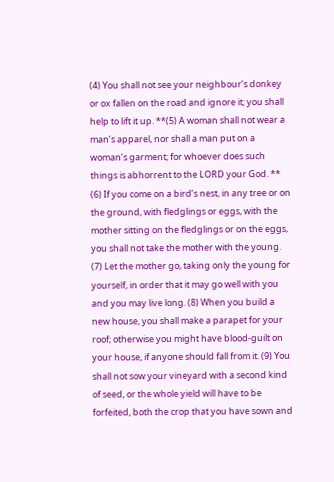(4) You shall not see your neighbour’s donkey or ox fallen on the road and ignore it; you shall help to lift it up. **(5) A woman shall not wear a man’s apparel, nor shall a man put on a woman’s garment; for whoever does such things is abhorrent to the LORD your God. ** (6) If you come on a bird’s nest, in any tree or on the ground, with fledglings or eggs, with the mother sitting on the fledglings or on the eggs, you shall not take the mother with the young. (7) Let the mother go, taking only the young for yourself, in order that it may go well with you and you may live long. (8) When you build a new house, you shall make a parapet for your roof; otherwise you might have blood-guilt on your house, if anyone should fall from it. (9) You shall not sow your vineyard with a second kind of seed, or the whole yield will have to be forfeited, both the crop that you have sown and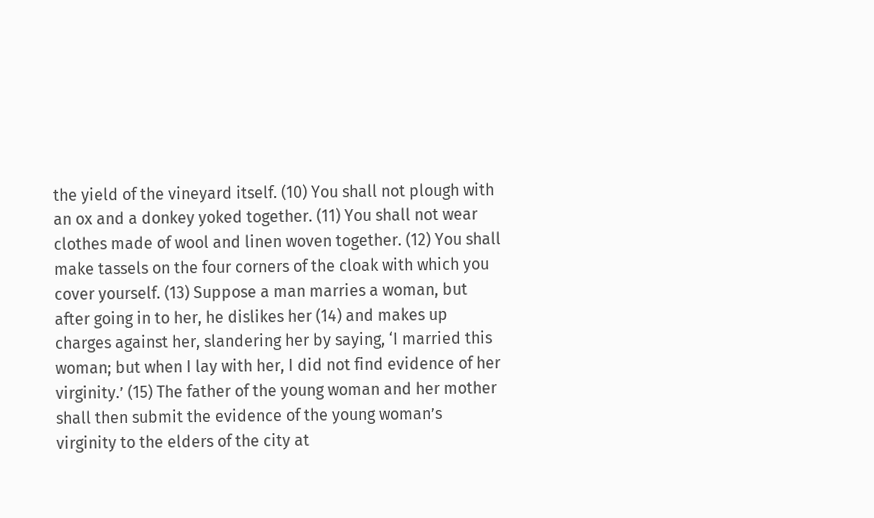the yield of the vineyard itself. (10) You shall not plough with an ox and a donkey yoked together. (11) You shall not wear clothes made of wool and linen woven together. (12) You shall make tassels on the four corners of the cloak with which you cover yourself. (13) Suppose a man marries a woman, but after going in to her, he dislikes her (14) and makes up charges against her, slandering her by saying, ‘I married this woman; but when I lay with her, I did not find evidence of her virginity.’ (15) The father of the young woman and her mother shall then submit the evidence of the young woman’s virginity to the elders of the city at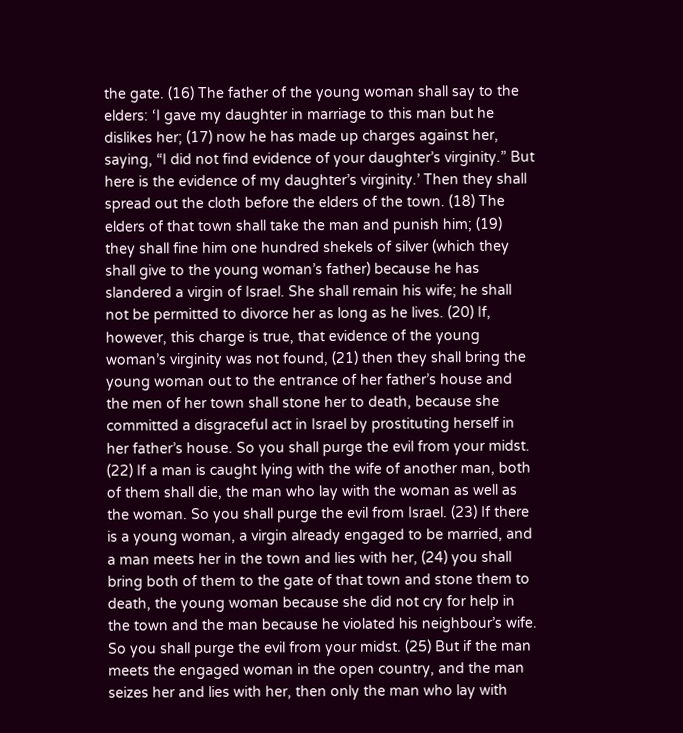the gate. (16) The father of the young woman shall say to the elders: ‘I gave my daughter in marriage to this man but he dislikes her; (17) now he has made up charges against her, saying, “I did not find evidence of your daughter’s virginity.” But here is the evidence of my daughter’s virginity.’ Then they shall spread out the cloth before the elders of the town. (18) The elders of that town shall take the man and punish him; (19) they shall fine him one hundred shekels of silver (which they shall give to the young woman’s father) because he has slandered a virgin of Israel. She shall remain his wife; he shall not be permitted to divorce her as long as he lives. (20) If, however, this charge is true, that evidence of the young woman’s virginity was not found, (21) then they shall bring the young woman out to the entrance of her father’s house and the men of her town shall stone her to death, because she committed a disgraceful act in Israel by prostituting herself in her father’s house. So you shall purge the evil from your midst. (22) If a man is caught lying with the wife of another man, both of them shall die, the man who lay with the woman as well as the woman. So you shall purge the evil from Israel. (23) If there is a young woman, a virgin already engaged to be married, and a man meets her in the town and lies with her, (24) you shall bring both of them to the gate of that town and stone them to death, the young woman because she did not cry for help in the town and the man because he violated his neighbour’s wife. So you shall purge the evil from your midst. (25) But if the man meets the engaged woman in the open country, and the man seizes her and lies with her, then only the man who lay with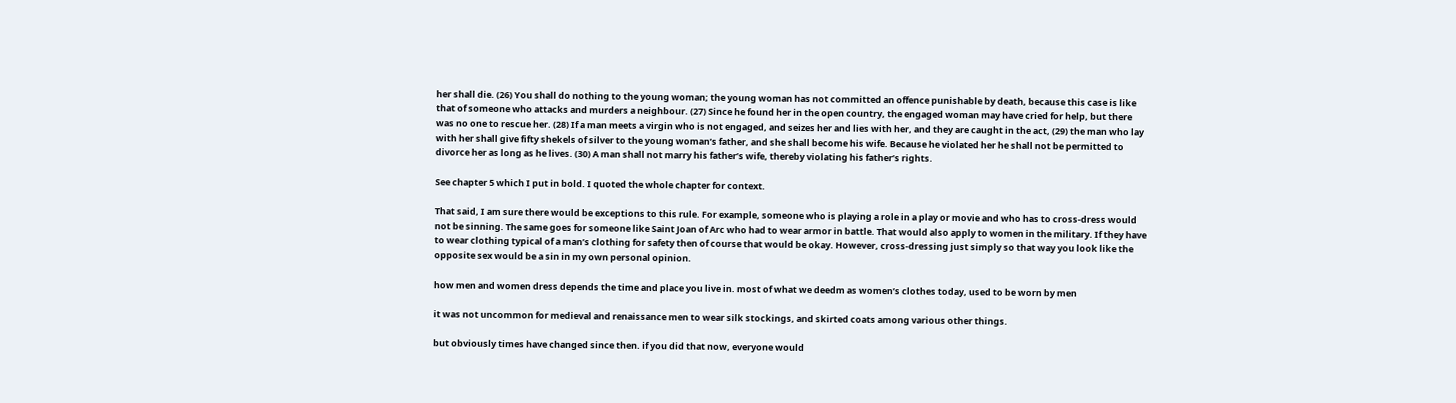her shall die. (26) You shall do nothing to the young woman; the young woman has not committed an offence punishable by death, because this case is like that of someone who attacks and murders a neighbour. (27) Since he found her in the open country, the engaged woman may have cried for help, but there was no one to rescue her. (28) If a man meets a virgin who is not engaged, and seizes her and lies with her, and they are caught in the act, (29) the man who lay with her shall give fifty shekels of silver to the young woman’s father, and she shall become his wife. Because he violated her he shall not be permitted to divorce her as long as he lives. (30) A man shall not marry his father’s wife, thereby violating his father’s rights.

See chapter 5 which I put in bold. I quoted the whole chapter for context.

That said, I am sure there would be exceptions to this rule. For example, someone who is playing a role in a play or movie and who has to cross-dress would not be sinning. The same goes for someone like Saint Joan of Arc who had to wear armor in battle. That would also apply to women in the military. If they have to wear clothing typical of a man’s clothing for safety then of course that would be okay. However, cross-dressing just simply so that way you look like the opposite sex would be a sin in my own personal opinion.

how men and women dress depends the time and place you live in. most of what we deedm as women’s clothes today, used to be worn by men

it was not uncommon for medieval and renaissance men to wear silk stockings, and skirted coats among various other things.

but obviously times have changed since then. if you did that now, everyone would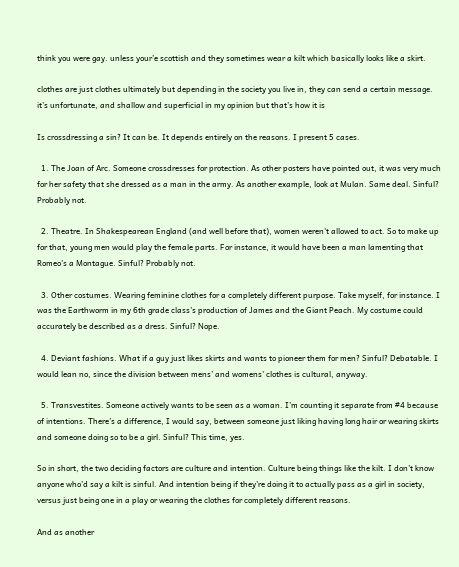think you were gay. unless your’e scottish and they sometimes wear a kilt which basically looks like a skirt.

clothes are just clothes ultimately but depending in the society you live in, they can send a certain message. it’s unfortunate, and shallow and superficial in my opinion but that’s how it is

Is crossdressing a sin? It can be. It depends entirely on the reasons. I present 5 cases.

  1. The Joan of Arc. Someone crossdresses for protection. As other posters have pointed out, it was very much for her safety that she dressed as a man in the army. As another example, look at Mulan. Same deal. Sinful? Probably not.

  2. Theatre. In Shakespearean England (and well before that), women weren’t allowed to act. So to make up for that, young men would play the female parts. For instance, it would have been a man lamenting that Romeo’s a Montague. Sinful? Probably not.

  3. Other costumes. Wearing feminine clothes for a completely different purpose. Take myself, for instance. I was the Earthworm in my 6th grade class’s production of James and the Giant Peach. My costume could accurately be described as a dress. Sinful? Nope.

  4. Deviant fashions. What if a guy just likes skirts and wants to pioneer them for men? Sinful? Debatable. I would lean no, since the division between mens’ and womens’ clothes is cultural, anyway.

  5. Transvestites. Someone actively wants to be seen as a woman. I’m counting it separate from #4 because of intentions. There’s a difference, I would say, between someone just liking having long hair or wearing skirts and someone doing so to be a girl. Sinful? This time, yes.

So in short, the two deciding factors are culture and intention. Culture being things like the kilt. I don’t know anyone who’d say a kilt is sinful. And intention being if they’re doing it to actually pass as a girl in society, versus just being one in a play or wearing the clothes for completely different reasons.

And as another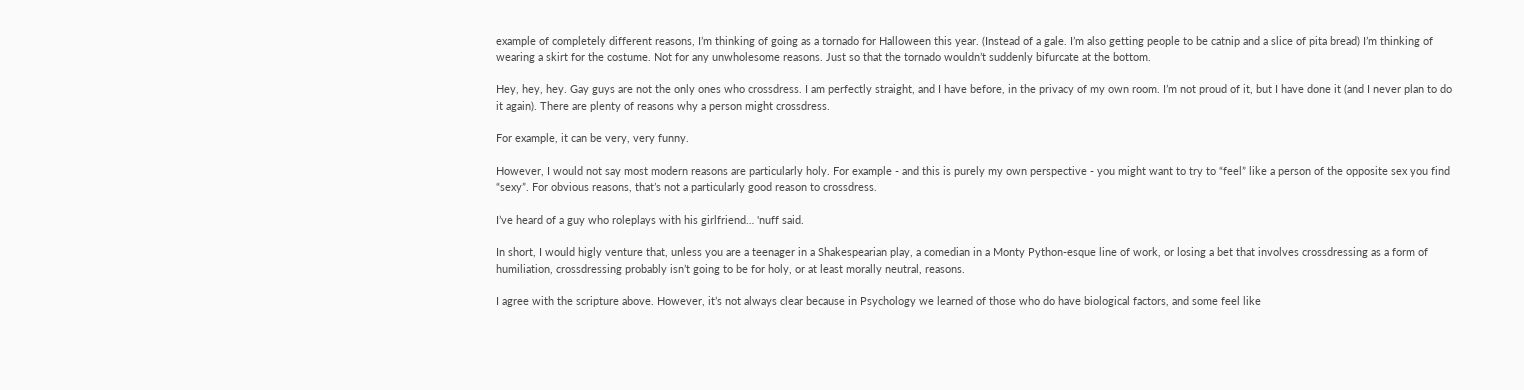example of completely different reasons, I’m thinking of going as a tornado for Halloween this year. (Instead of a gale. I’m also getting people to be catnip and a slice of pita bread) I’m thinking of wearing a skirt for the costume. Not for any unwholesome reasons. Just so that the tornado wouldn’t suddenly bifurcate at the bottom.

Hey, hey, hey. Gay guys are not the only ones who crossdress. I am perfectly straight, and I have before, in the privacy of my own room. I’m not proud of it, but I have done it (and I never plan to do it again). There are plenty of reasons why a person might crossdress.

For example, it can be very, very funny.

However, I would not say most modern reasons are particularly holy. For example - and this is purely my own perspective - you might want to try to “feel” like a person of the opposite sex you find “sexy”. For obvious reasons, that’s not a particularly good reason to crossdress.

I’ve heard of a guy who roleplays with his girlfriend… 'nuff said.

In short, I would higly venture that, unless you are a teenager in a Shakespearian play, a comedian in a Monty Python-esque line of work, or losing a bet that involves crossdressing as a form of humiliation, crossdressing probably isn’t going to be for holy, or at least morally neutral, reasons.

I agree with the scripture above. However, it’s not always clear because in Psychology we learned of those who do have biological factors, and some feel like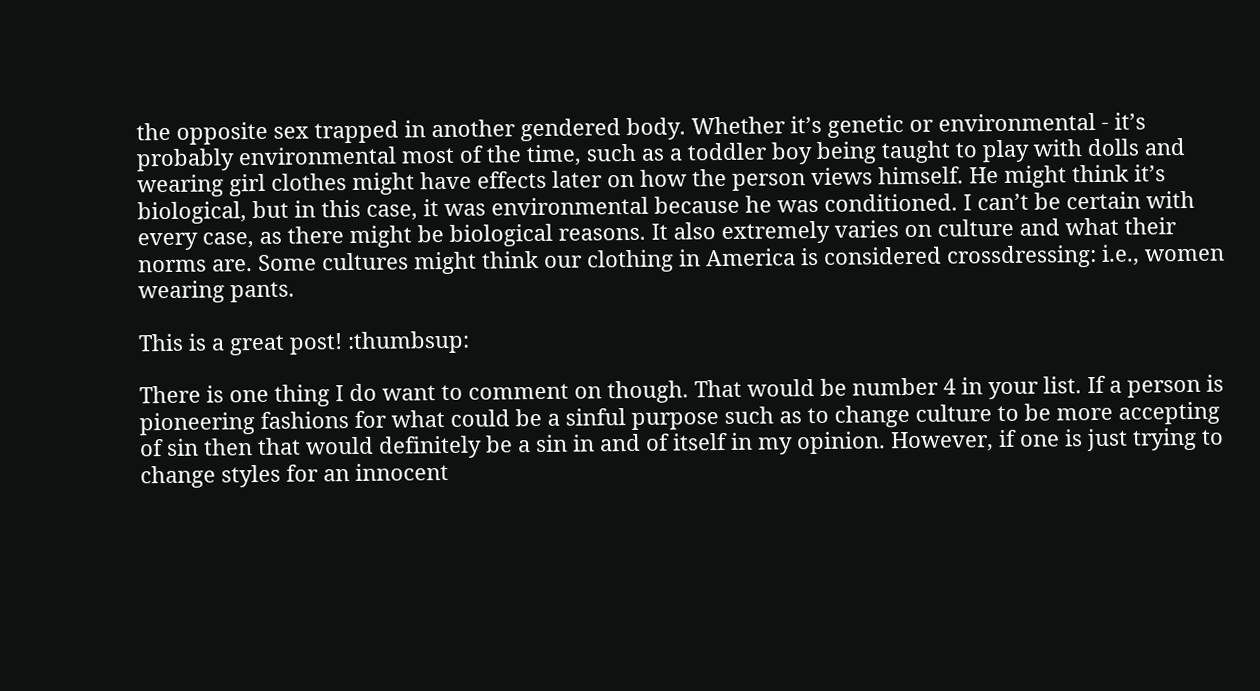the opposite sex trapped in another gendered body. Whether it’s genetic or environmental - it’s probably environmental most of the time, such as a toddler boy being taught to play with dolls and wearing girl clothes might have effects later on how the person views himself. He might think it’s biological, but in this case, it was environmental because he was conditioned. I can’t be certain with every case, as there might be biological reasons. It also extremely varies on culture and what their norms are. Some cultures might think our clothing in America is considered crossdressing: i.e., women wearing pants.

This is a great post! :thumbsup:

There is one thing I do want to comment on though. That would be number 4 in your list. If a person is pioneering fashions for what could be a sinful purpose such as to change culture to be more accepting of sin then that would definitely be a sin in and of itself in my opinion. However, if one is just trying to change styles for an innocent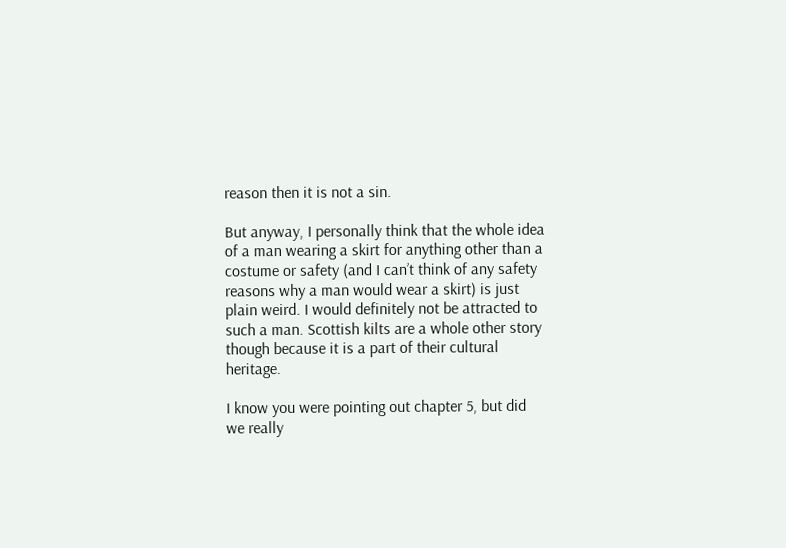reason then it is not a sin.

But anyway, I personally think that the whole idea of a man wearing a skirt for anything other than a costume or safety (and I can’t think of any safety reasons why a man would wear a skirt) is just plain weird. I would definitely not be attracted to such a man. Scottish kilts are a whole other story though because it is a part of their cultural heritage.

I know you were pointing out chapter 5, but did we really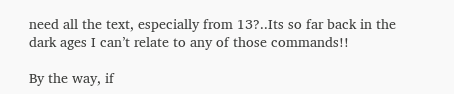need all the text, especially from 13?..Its so far back in the dark ages I can’t relate to any of those commands!!

By the way, if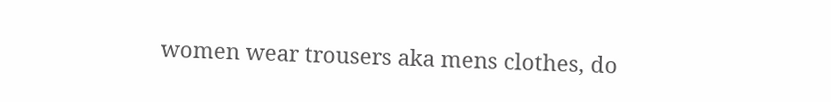women wear trousers aka mens clothes, do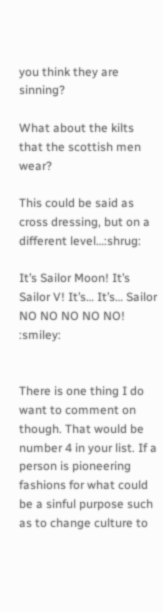you think they are sinning?

What about the kilts that the scottish men wear?

This could be said as cross dressing, but on a different level…:shrug:

It’s Sailor Moon! It’s Sailor V! It’s… It’s… Sailor NO NO NO NO NO! :smiley:


There is one thing I do want to comment on though. That would be number 4 in your list. If a person is pioneering fashions for what could be a sinful purpose such as to change culture to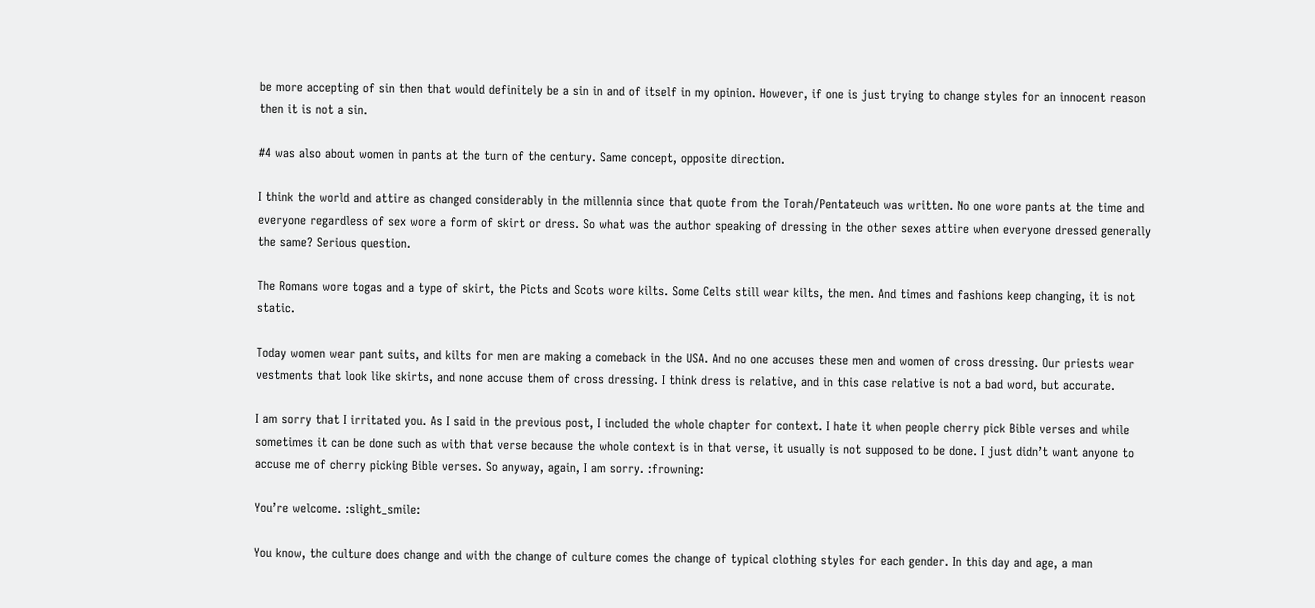be more accepting of sin then that would definitely be a sin in and of itself in my opinion. However, if one is just trying to change styles for an innocent reason then it is not a sin.

#4 was also about women in pants at the turn of the century. Same concept, opposite direction.

I think the world and attire as changed considerably in the millennia since that quote from the Torah/Pentateuch was written. No one wore pants at the time and everyone regardless of sex wore a form of skirt or dress. So what was the author speaking of dressing in the other sexes attire when everyone dressed generally the same? Serious question.

The Romans wore togas and a type of skirt, the Picts and Scots wore kilts. Some Celts still wear kilts, the men. And times and fashions keep changing, it is not static.

Today women wear pant suits, and kilts for men are making a comeback in the USA. And no one accuses these men and women of cross dressing. Our priests wear vestments that look like skirts, and none accuse them of cross dressing. I think dress is relative, and in this case relative is not a bad word, but accurate.

I am sorry that I irritated you. As I said in the previous post, I included the whole chapter for context. I hate it when people cherry pick Bible verses and while sometimes it can be done such as with that verse because the whole context is in that verse, it usually is not supposed to be done. I just didn’t want anyone to accuse me of cherry picking Bible verses. So anyway, again, I am sorry. :frowning:

You’re welcome. :slight_smile:

You know, the culture does change and with the change of culture comes the change of typical clothing styles for each gender. In this day and age, a man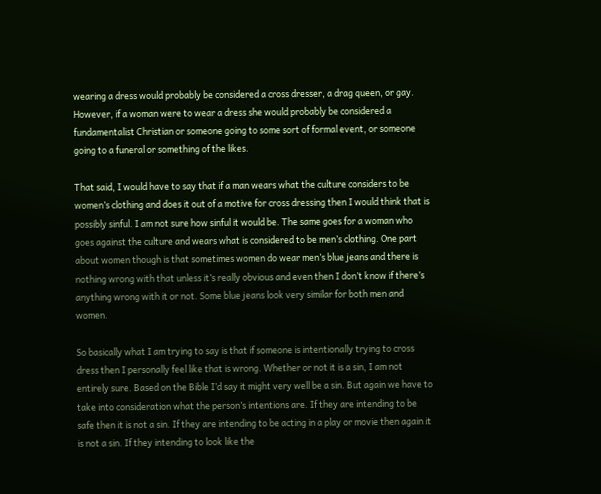wearing a dress would probably be considered a cross dresser, a drag queen, or gay. However, if a woman were to wear a dress she would probably be considered a fundamentalist Christian or someone going to some sort of formal event, or someone going to a funeral or something of the likes.

That said, I would have to say that if a man wears what the culture considers to be women’s clothing and does it out of a motive for cross dressing then I would think that is possibly sinful. I am not sure how sinful it would be. The same goes for a woman who goes against the culture and wears what is considered to be men’s clothing. One part about women though is that sometimes women do wear men’s blue jeans and there is nothing wrong with that unless it’s really obvious and even then I don’t know if there’s anything wrong with it or not. Some blue jeans look very similar for both men and women.

So basically what I am trying to say is that if someone is intentionally trying to cross dress then I personally feel like that is wrong. Whether or not it is a sin, I am not entirely sure. Based on the Bible I’d say it might very well be a sin. But again we have to take into consideration what the person’s intentions are. If they are intending to be safe then it is not a sin. If they are intending to be acting in a play or movie then again it is not a sin. If they intending to look like the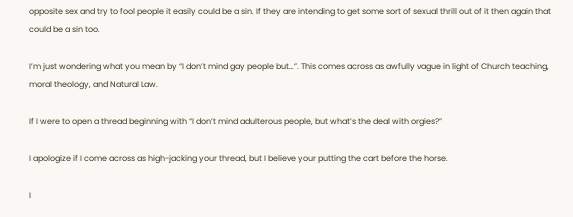opposite sex and try to fool people it easily could be a sin. If they are intending to get some sort of sexual thrill out of it then again that could be a sin too.

I’m just wondering what you mean by “I don’t mind gay people but…”. This comes across as awfully vague in light of Church teaching, moral theology, and Natural Law.

If I were to open a thread beginning with “I don’t mind adulterous people, but what’s the deal with orgies?”

I apologize if I come across as high-jacking your thread, but I believe your putting the cart before the horse.

I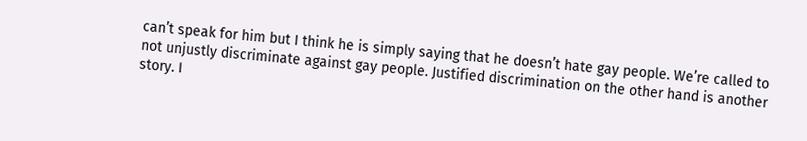can’t speak for him but I think he is simply saying that he doesn’t hate gay people. We’re called to not unjustly discriminate against gay people. Justified discrimination on the other hand is another story. I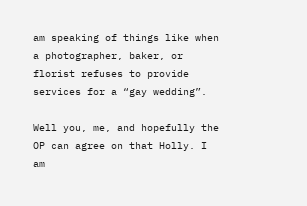am speaking of things like when a photographer, baker, or florist refuses to provide services for a “gay wedding”.

Well you, me, and hopefully the OP can agree on that Holly. I am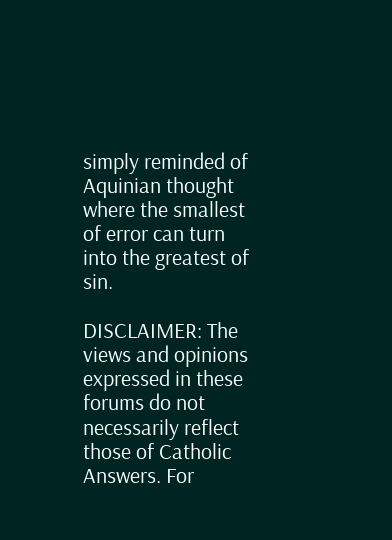simply reminded of Aquinian thought where the smallest of error can turn into the greatest of sin.

DISCLAIMER: The views and opinions expressed in these forums do not necessarily reflect those of Catholic Answers. For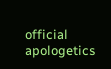official apologetics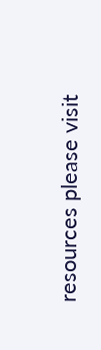resources please visit